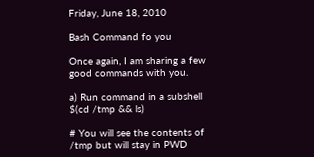Friday, June 18, 2010

Bash Command fo you

Once again, I am sharing a few good commands with you.

a) Run command in a subshell
$(cd /tmp && ls)

# You will see the contents of /tmp but will stay in PWD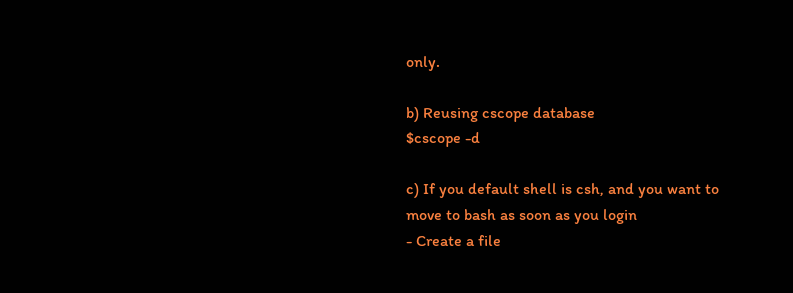only.

b) Reusing cscope database
$cscope -d

c) If you default shell is csh, and you want to move to bash as soon as you login
- Create a file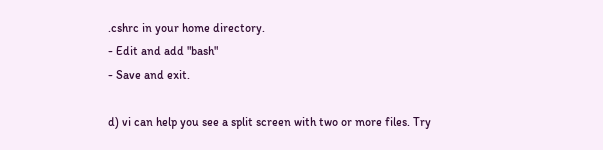.cshrc in your home directory.
- Edit and add "bash"
- Save and exit.

d) vi can help you see a split screen with two or more files. Try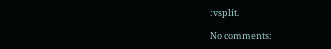:vsplit.

No comments: